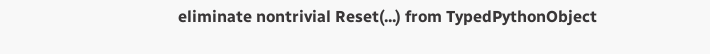eliminate nontrivial Reset(...) from TypedPythonObject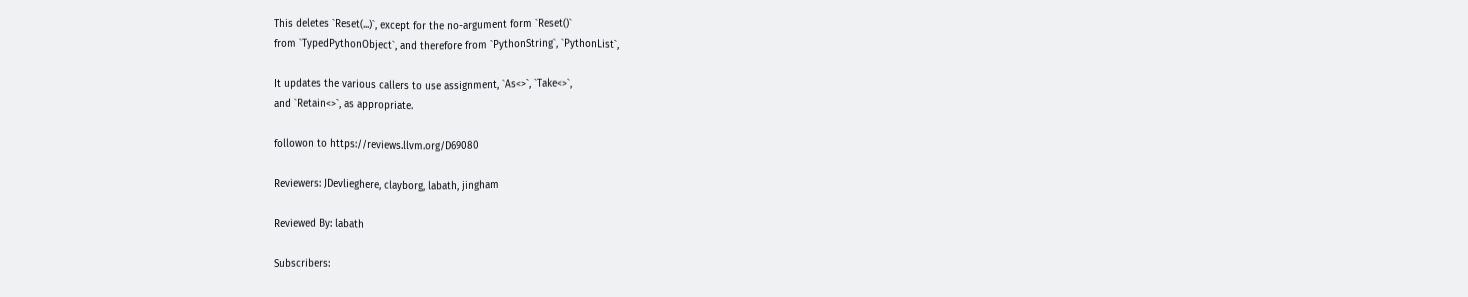This deletes `Reset(...)`, except for the no-argument form `Reset()`
from `TypedPythonObject`, and therefore from `PythonString`, `PythonList`,

It updates the various callers to use assignment, `As<>`, `Take<>`,
and `Retain<>`, as appropriate.

followon to https://reviews.llvm.org/D69080

Reviewers: JDevlieghere, clayborg, labath, jingham

Reviewed By: labath

Subscribers: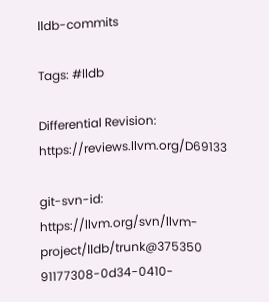lldb-commits

Tags: #lldb

Differential Revision: https://reviews.llvm.org/D69133

git-svn-id: https://llvm.org/svn/llvm-project/lldb/trunk@375350 91177308-0d34-0410-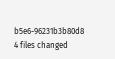b5e6-96231b3b80d8
4 files changed